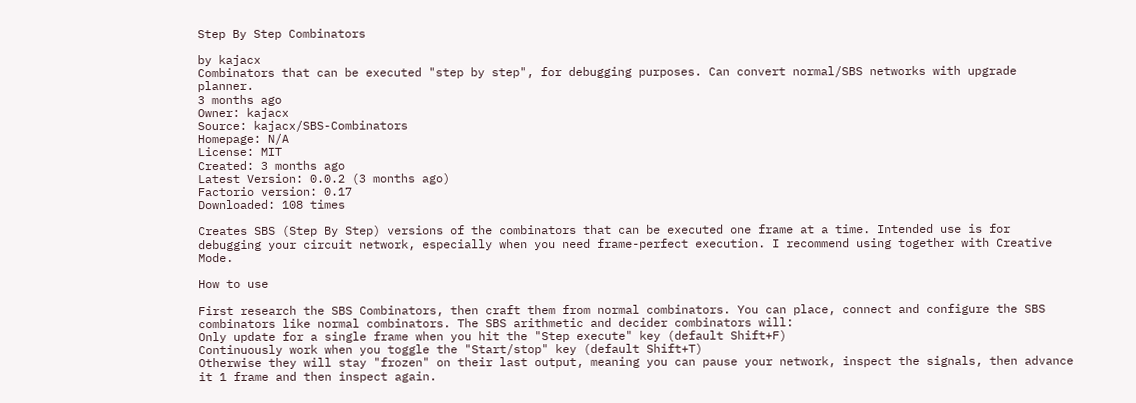Step By Step Combinators

by kajacx
Combinators that can be executed "step by step", for debugging purposes. Can convert normal/SBS networks with upgrade planner.
3 months ago
Owner: kajacx
Source: kajacx/SBS-Combinators
Homepage: N/A
License: MIT
Created: 3 months ago
Latest Version: 0.0.2 (3 months ago)
Factorio version: 0.17
Downloaded: 108 times

Creates SBS (Step By Step) versions of the combinators that can be executed one frame at a time. Intended use is for debugging your circuit network, especially when you need frame-perfect execution. I recommend using together with Creative Mode.

How to use

First research the SBS Combinators, then craft them from normal combinators. You can place, connect and configure the SBS combinators like normal combinators. The SBS arithmetic and decider combinators will:
Only update for a single frame when you hit the "Step execute" key (default Shift+F)
Continuously work when you toggle the "Start/stop" key (default Shift+T)
Otherwise they will stay "frozen" on their last output, meaning you can pause your network, inspect the signals, then advance it 1 frame and then inspect again.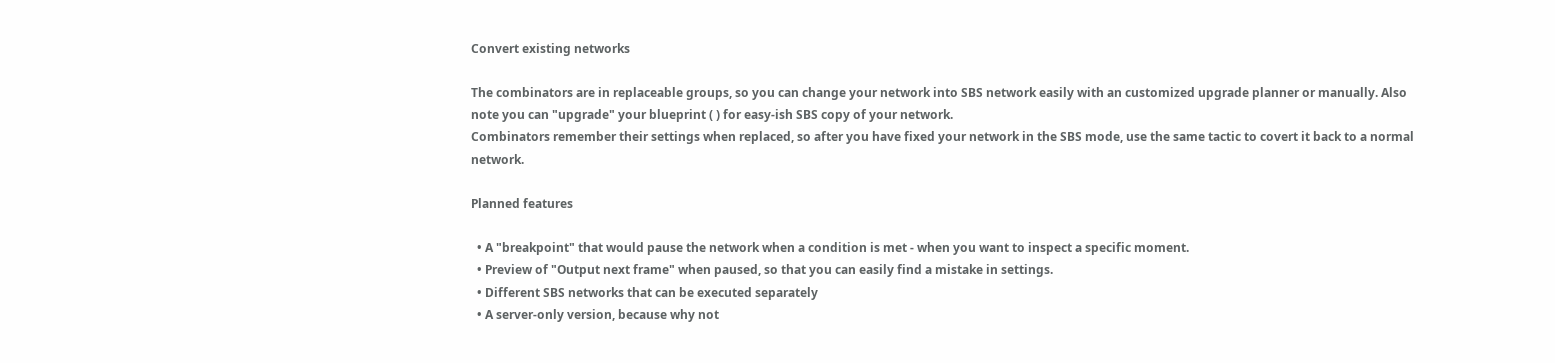Convert existing networks

The combinators are in replaceable groups, so you can change your network into SBS network easily with an customized upgrade planner or manually. Also note you can "upgrade" your blueprint ( ) for easy-ish SBS copy of your network.
Combinators remember their settings when replaced, so after you have fixed your network in the SBS mode, use the same tactic to covert it back to a normal network.

Planned features

  • A "breakpoint" that would pause the network when a condition is met - when you want to inspect a specific moment.
  • Preview of "Output next frame" when paused, so that you can easily find a mistake in settings.
  • Different SBS networks that can be executed separately
  • A server-only version, because why not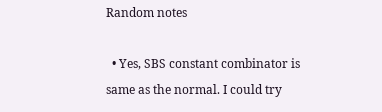Random notes

  • Yes, SBS constant combinator is same as the normal. I could try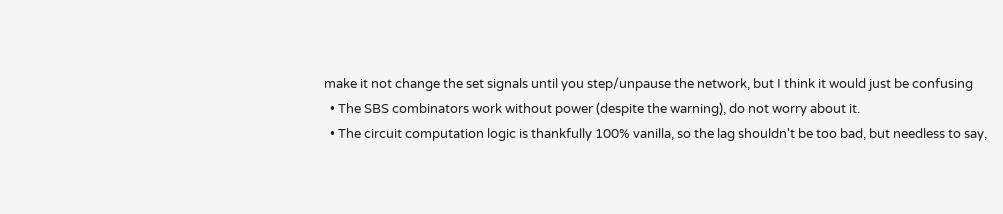make it not change the set signals until you step/unpause the network, but I think it would just be confusing
  • The SBS combinators work without power (despite the warning), do not worry about it.
  • The circuit computation logic is thankfully 100% vanilla, so the lag shouldn't be too bad, but needless to say,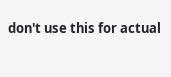don't use this for actual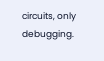circuits, only debugging.